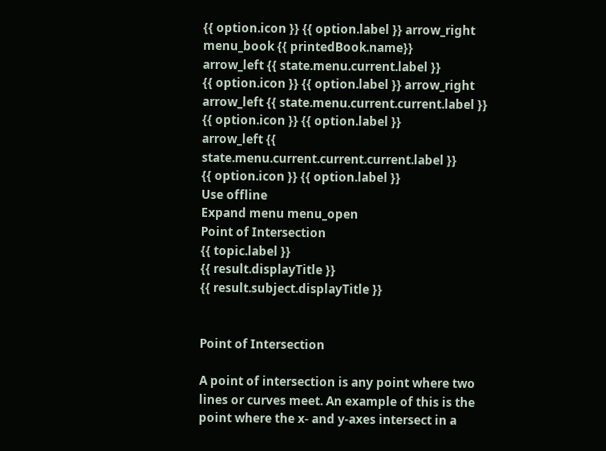{{ option.icon }} {{ option.label }} arrow_right
menu_book {{ printedBook.name}}
arrow_left {{ state.menu.current.label }}
{{ option.icon }} {{ option.label }} arrow_right
arrow_left {{ state.menu.current.current.label }}
{{ option.icon }} {{ option.label }}
arrow_left {{ state.menu.current.current.current.label }}
{{ option.icon }} {{ option.label }}
Use offline
Expand menu menu_open
Point of Intersection
{{ topic.label }}
{{ result.displayTitle }}
{{ result.subject.displayTitle }}


Point of Intersection

A point of intersection is any point where two lines or curves meet. An example of this is the point where the x- and y-axes intersect in a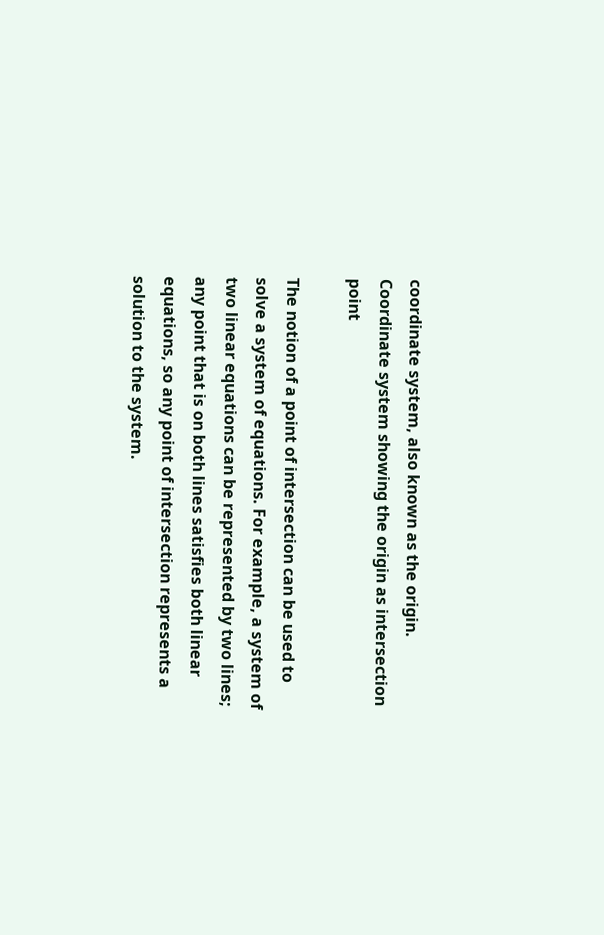coordinate system, also known as the origin.
Coordinate system showing the origin as intersection point

The notion of a point of intersection can be used to solve a system of equations. For example, a system of two linear equations can be represented by two lines; any point that is on both lines satisfies both linear equations, so any point of intersection represents a solution to the system.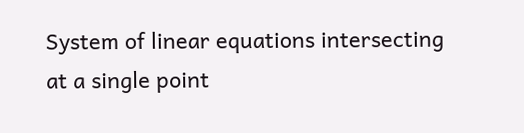System of linear equations intersecting at a single point